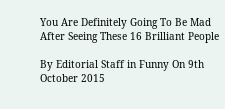You Are Definitely Going To Be Mad After Seeing These 16 Brilliant People

By Editorial Staff in Funny On 9th October 2015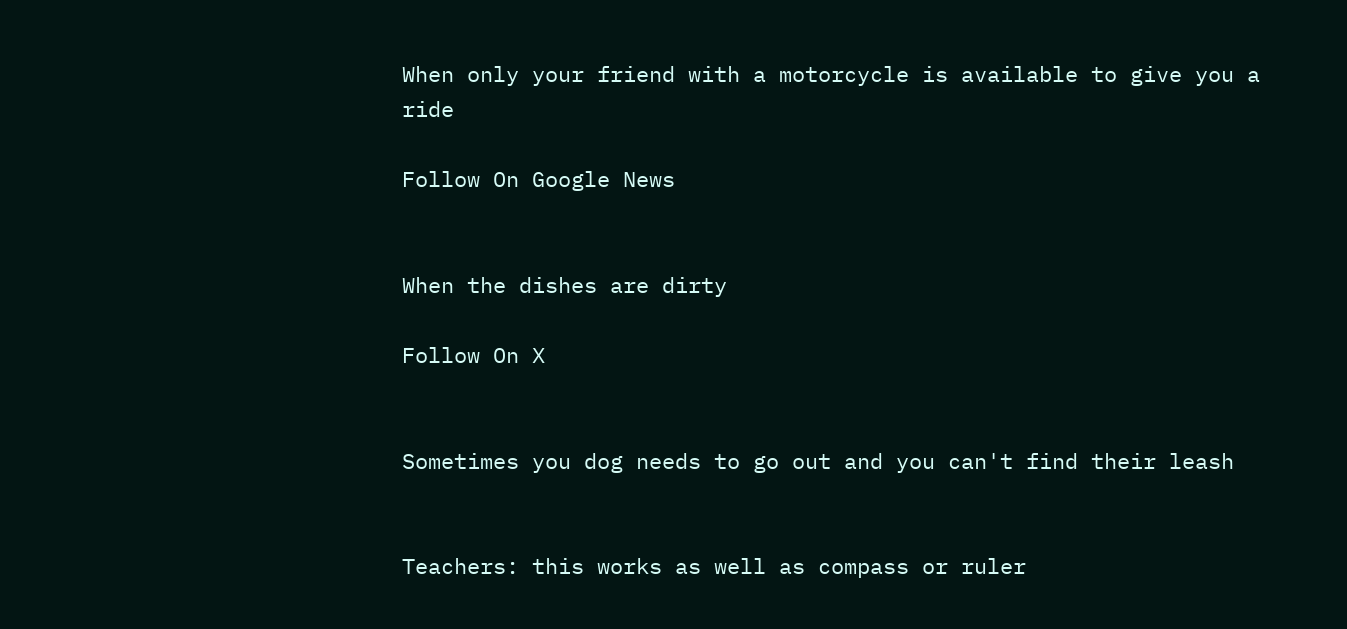When only your friend with a motorcycle is available to give you a ride

Follow On Google News


When the dishes are dirty

Follow On X


Sometimes you dog needs to go out and you can't find their leash


Teachers: this works as well as compass or ruler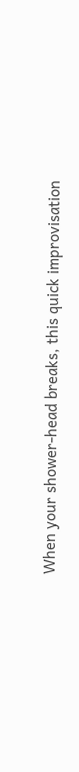When your shower-head breaks, this quick improvisation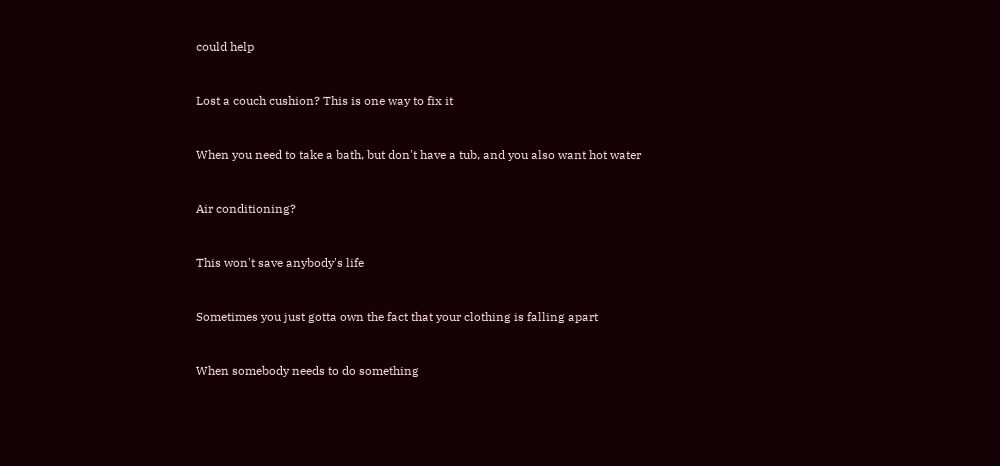could help


Lost a couch cushion? This is one way to fix it


When you need to take a bath, but don't have a tub, and you also want hot water


Air conditioning?


This won't save anybody's life


Sometimes you just gotta own the fact that your clothing is falling apart


When somebody needs to do something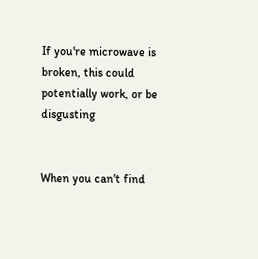If you're microwave is broken, this could potentially work, or be disgusting


When you can't find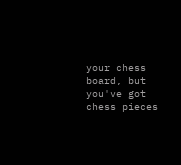your chess board, but you've got chess pieces